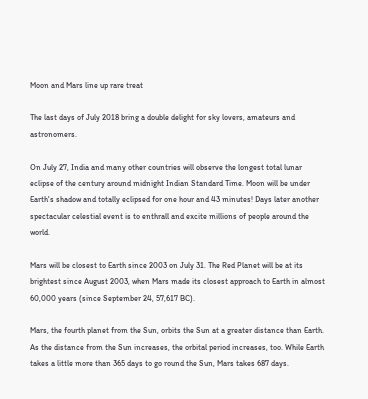Moon and Mars line up rare treat

The last days of July 2018 bring a double delight for sky lovers, amateurs and astronomers.

On July 27, India and many other countries will observe the longest total lunar eclipse of the century around midnight Indian Standard Time. Moon will be under Earth's shadow and totally eclipsed for one hour and 43 minutes! Days later another spectacular celestial event is to enthrall and excite millions of people around the world.

Mars will be closest to Earth since 2003 on July 31. The Red Planet will be at its brightest since August 2003, when Mars made its closest approach to Earth in almost 60,000 years (since September 24, 57,617 BC).

Mars, the fourth planet from the Sun, orbits the Sun at a greater distance than Earth. As the distance from the Sun increases, the orbital period increases, too. While Earth takes a little more than 365 days to go round the Sun, Mars takes 687 days.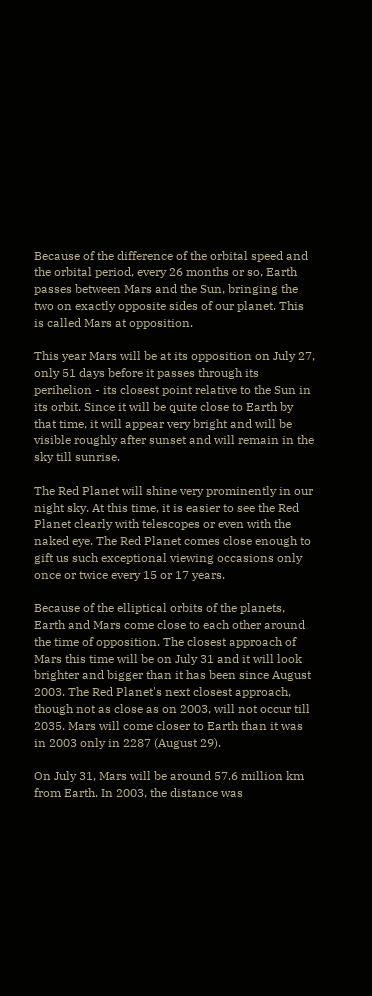Because of the difference of the orbital speed and the orbital period, every 26 months or so, Earth passes between Mars and the Sun, bringing the two on exactly opposite sides of our planet. This is called Mars at opposition.

This year Mars will be at its opposition on July 27, only 51 days before it passes through its perihelion - its closest point relative to the Sun in its orbit. Since it will be quite close to Earth by that time, it will appear very bright and will be visible roughly after sunset and will remain in the sky till sunrise.

The Red Planet will shine very prominently in our night sky. At this time, it is easier to see the Red Planet clearly with telescopes or even with the naked eye. The Red Planet comes close enough to gift us such exceptional viewing occasions only once or twice every 15 or 17 years.

Because of the elliptical orbits of the planets, Earth and Mars come close to each other around the time of opposition. The closest approach of Mars this time will be on July 31 and it will look brighter and bigger than it has been since August 2003. The Red Planet's next closest approach, though not as close as on 2003, will not occur till 2035. Mars will come closer to Earth than it was in 2003 only in 2287 (August 29).

On July 31, Mars will be around 57.6 million km from Earth. In 2003, the distance was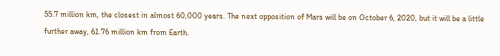55.7 million km, the closest in almost 60,000 years. The next opposition of Mars will be on October 6, 2020, but it will be a little further away, 61.76 million km from Earth.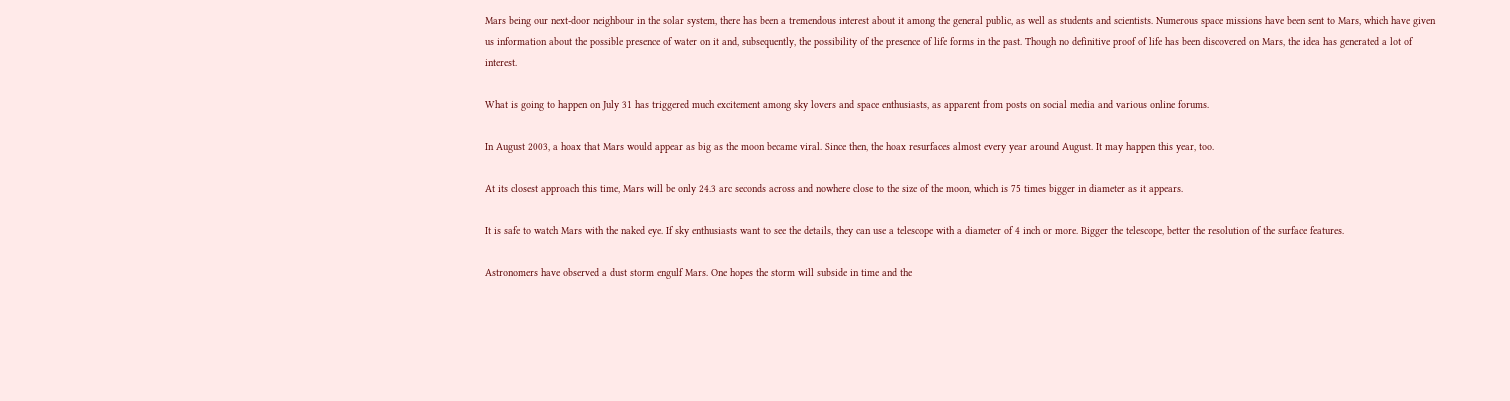Mars being our next-door neighbour in the solar system, there has been a tremendous interest about it among the general public, as well as students and scientists. Numerous space missions have been sent to Mars, which have given us information about the possible presence of water on it and, subsequently, the possibility of the presence of life forms in the past. Though no definitive proof of life has been discovered on Mars, the idea has generated a lot of interest.

What is going to happen on July 31 has triggered much excitement among sky lovers and space enthusiasts, as apparent from posts on social media and various online forums.

In August 2003, a hoax that Mars would appear as big as the moon became viral. Since then, the hoax resurfaces almost every year around August. It may happen this year, too.

At its closest approach this time, Mars will be only 24.3 arc seconds across and nowhere close to the size of the moon, which is 75 times bigger in diameter as it appears.

It is safe to watch Mars with the naked eye. If sky enthusiasts want to see the details, they can use a telescope with a diameter of 4 inch or more. Bigger the telescope, better the resolution of the surface features.

Astronomers have observed a dust storm engulf Mars. One hopes the storm will subside in time and the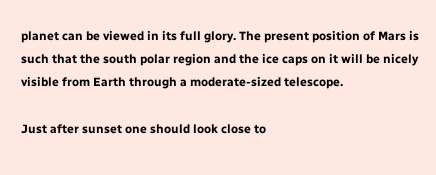planet can be viewed in its full glory. The present position of Mars is such that the south polar region and the ice caps on it will be nicely visible from Earth through a moderate-sized telescope.

Just after sunset one should look close to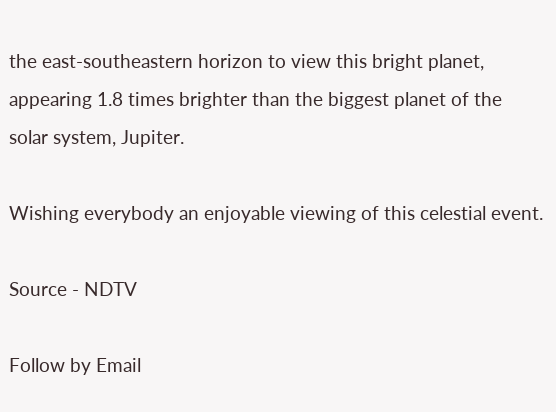the east-southeastern horizon to view this bright planet, appearing 1.8 times brighter than the biggest planet of the solar system, Jupiter.

Wishing everybody an enjoyable viewing of this celestial event.

Source - NDTV

Follow by Email